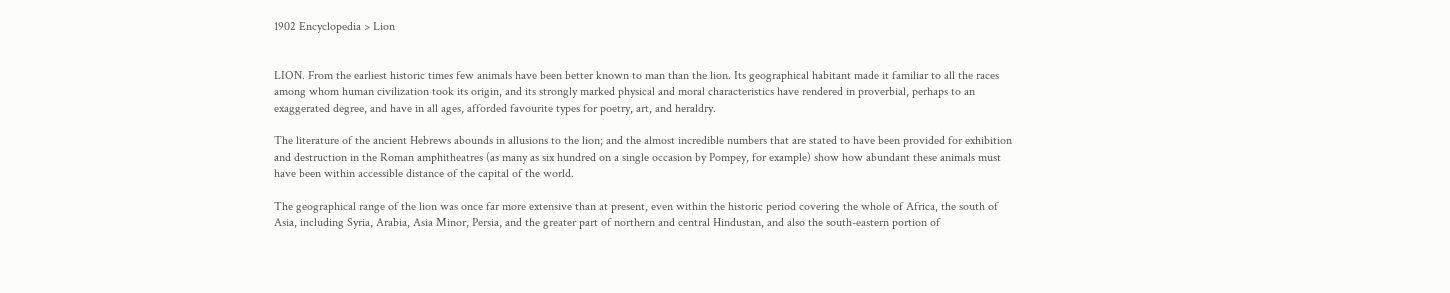1902 Encyclopedia > Lion


LION. From the earliest historic times few animals have been better known to man than the lion. Its geographical habitant made it familiar to all the races among whom human civilization took its origin, and its strongly marked physical and moral characteristics have rendered in proverbial, perhaps to an exaggerated degree, and have in all ages, afforded favourite types for poetry, art, and heraldry.

The literature of the ancient Hebrews abounds in allusions to the lion; and the almost incredible numbers that are stated to have been provided for exhibition and destruction in the Roman amphitheatres (as many as six hundred on a single occasion by Pompey, for example) show how abundant these animals must have been within accessible distance of the capital of the world.

The geographical range of the lion was once far more extensive than at present, even within the historic period covering the whole of Africa, the south of Asia, including Syria, Arabia, Asia Minor, Persia, and the greater part of northern and central Hindustan, and also the south-eastern portion of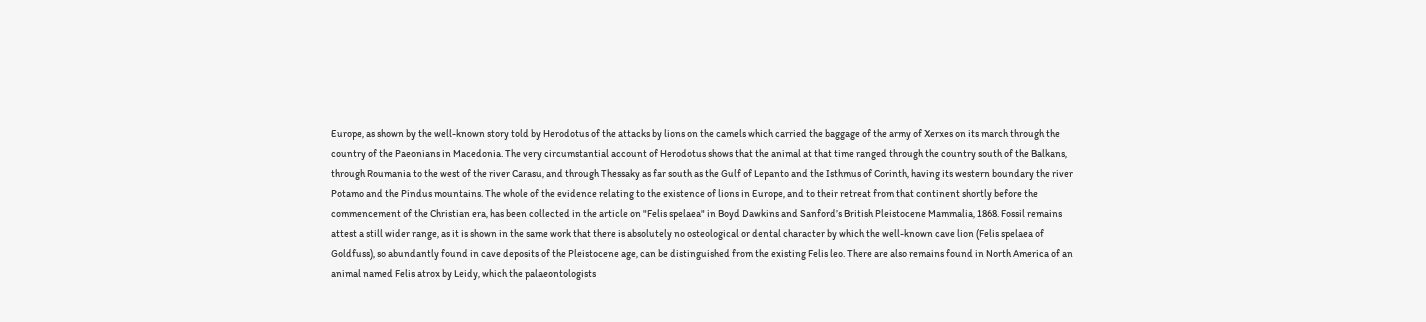Europe, as shown by the well-known story told by Herodotus of the attacks by lions on the camels which carried the baggage of the army of Xerxes on its march through the country of the Paeonians in Macedonia. The very circumstantial account of Herodotus shows that the animal at that time ranged through the country south of the Balkans, through Roumania to the west of the river Carasu, and through Thessaky as far south as the Gulf of Lepanto and the Isthmus of Corinth, having its western boundary the river Potamo and the Pindus mountains. The whole of the evidence relating to the existence of lions in Europe, and to their retreat from that continent shortly before the commencement of the Christian era, has been collected in the article on "Felis spelaea" in Boyd Dawkins and Sanford’s British Pleistocene Mammalia, 1868. Fossil remains attest a still wider range, as it is shown in the same work that there is absolutely no osteological or dental character by which the well-known cave lion (Felis spelaea of Goldfuss), so abundantly found in cave deposits of the Pleistocene age, can be distinguished from the existing Felis leo. There are also remains found in North America of an animal named Felis atrox by Leidy, which the palaeontologists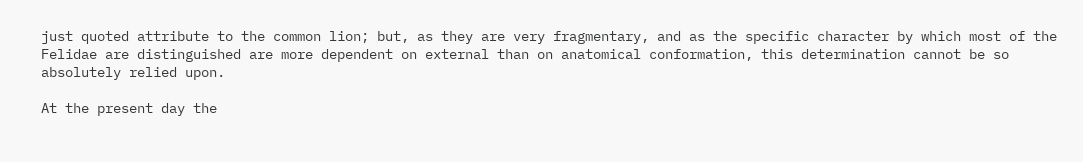just quoted attribute to the common lion; but, as they are very fragmentary, and as the specific character by which most of the Felidae are distinguished are more dependent on external than on anatomical conformation, this determination cannot be so absolutely relied upon.

At the present day the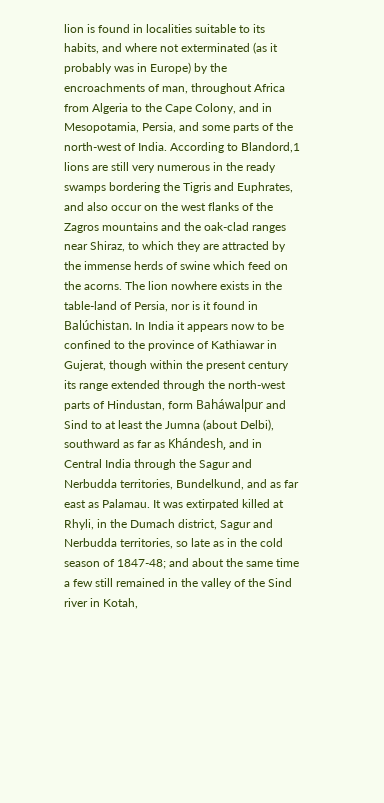lion is found in localities suitable to its habits, and where not exterminated (as it probably was in Europe) by the encroachments of man, throughout Africa from Algeria to the Cape Colony, and in Mesopotamia, Persia, and some parts of the north-west of India. According to Blandord,1 lions are still very numerous in the ready swamps bordering the Tigris and Euphrates, and also occur on the west flanks of the Zagros mountains and the oak-clad ranges near Shiraz, to which they are attracted by the immense herds of swine which feed on the acorns. The lion nowhere exists in the table-land of Persia, nor is it found in Balúchistan. In India it appears now to be confined to the province of Kathiawar in Gujerat, though within the present century its range extended through the north-west parts of Hindustan, form Baháwalpur and Sind to at least the Jumna (about Delbi), southward as far as Khándesh, and in Central India through the Sagur and Nerbudda territories, Bundelkund, and as far east as Palamau. It was extirpated killed at Rhyli, in the Dumach district, Sagur and Nerbudda territories, so late as in the cold season of 1847-48; and about the same time a few still remained in the valley of the Sind river in Kotah,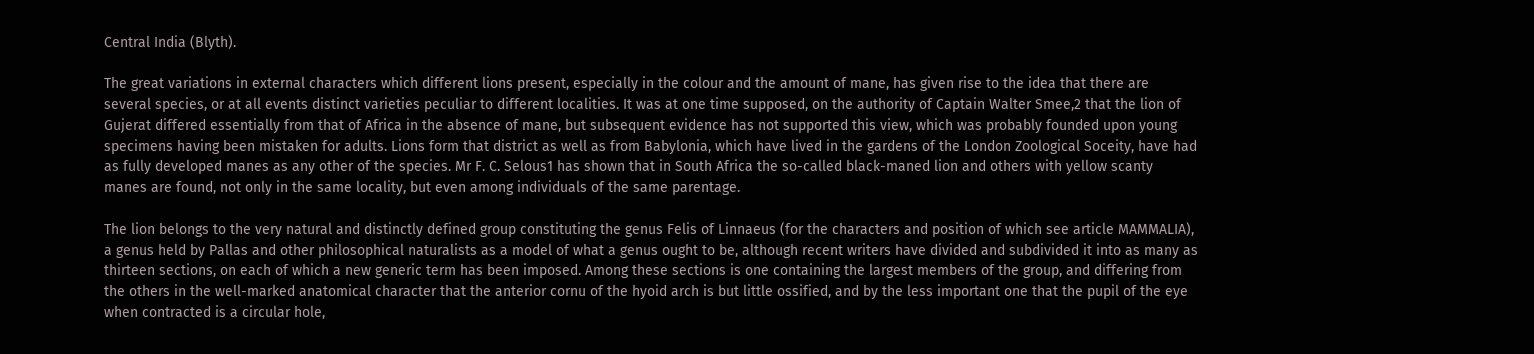Central India (Blyth).

The great variations in external characters which different lions present, especially in the colour and the amount of mane, has given rise to the idea that there are several species, or at all events distinct varieties peculiar to different localities. It was at one time supposed, on the authority of Captain Walter Smee,2 that the lion of Gujerat differed essentially from that of Africa in the absence of mane, but subsequent evidence has not supported this view, which was probably founded upon young specimens having been mistaken for adults. Lions form that district as well as from Babylonia, which have lived in the gardens of the London Zoological Soceity, have had as fully developed manes as any other of the species. Mr F. C. Selous1 has shown that in South Africa the so-called black-maned lion and others with yellow scanty manes are found, not only in the same locality, but even among individuals of the same parentage.

The lion belongs to the very natural and distinctly defined group constituting the genus Felis of Linnaeus (for the characters and position of which see article MAMMALIA), a genus held by Pallas and other philosophical naturalists as a model of what a genus ought to be, although recent writers have divided and subdivided it into as many as thirteen sections, on each of which a new generic term has been imposed. Among these sections is one containing the largest members of the group, and differing from the others in the well-marked anatomical character that the anterior cornu of the hyoid arch is but little ossified, and by the less important one that the pupil of the eye when contracted is a circular hole,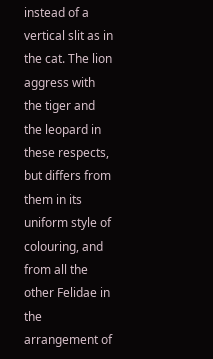instead of a vertical slit as in the cat. The lion aggress with the tiger and the leopard in these respects, but differs from them in its uniform style of colouring, and from all the other Felidae in the arrangement of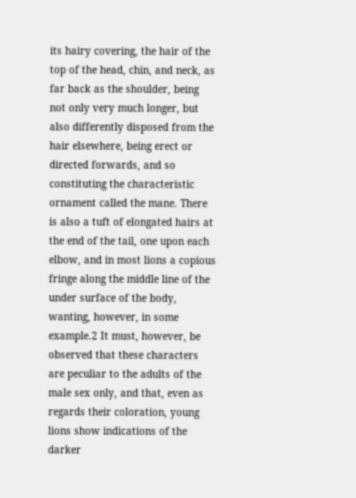its hairy covering, the hair of the top of the head, chin, and neck, as far back as the shoulder, being not only very much longer, but also differently disposed from the hair elsewhere, being erect or directed forwards, and so constituting the characteristic ornament called the mane. There is also a tuft of elongated hairs at the end of the tail, one upon each elbow, and in most lions a copious fringe along the middle line of the under surface of the body, wanting, however, in some example.2 It must, however, be observed that these characters are peculiar to the adults of the male sex only, and that, even as regards their coloration, young lions show indications of the darker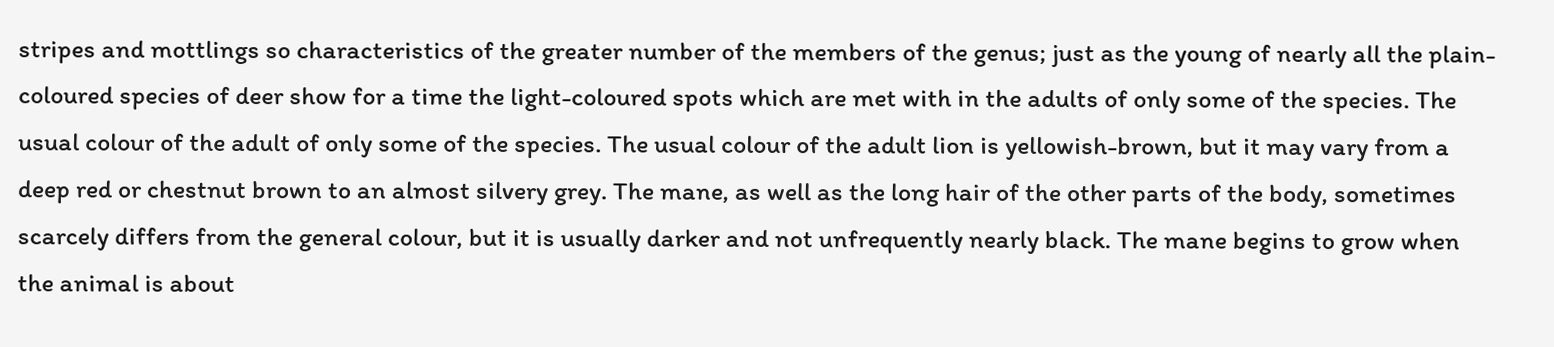stripes and mottlings so characteristics of the greater number of the members of the genus; just as the young of nearly all the plain-coloured species of deer show for a time the light-coloured spots which are met with in the adults of only some of the species. The usual colour of the adult of only some of the species. The usual colour of the adult lion is yellowish-brown, but it may vary from a deep red or chestnut brown to an almost silvery grey. The mane, as well as the long hair of the other parts of the body, sometimes scarcely differs from the general colour, but it is usually darker and not unfrequently nearly black. The mane begins to grow when the animal is about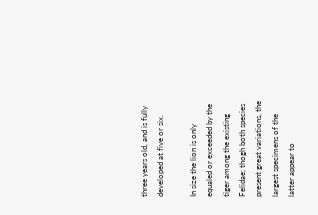three years old, and is fully developed at five or six.

In size the lion is only equaled or exceeded by the tiger among the existing Felidae; thogh both species present great variations, the largest specimens of the latter appear to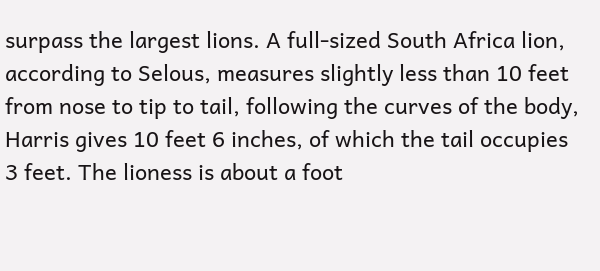surpass the largest lions. A full-sized South Africa lion, according to Selous, measures slightly less than 10 feet from nose to tip to tail, following the curves of the body, Harris gives 10 feet 6 inches, of which the tail occupies 3 feet. The lioness is about a foot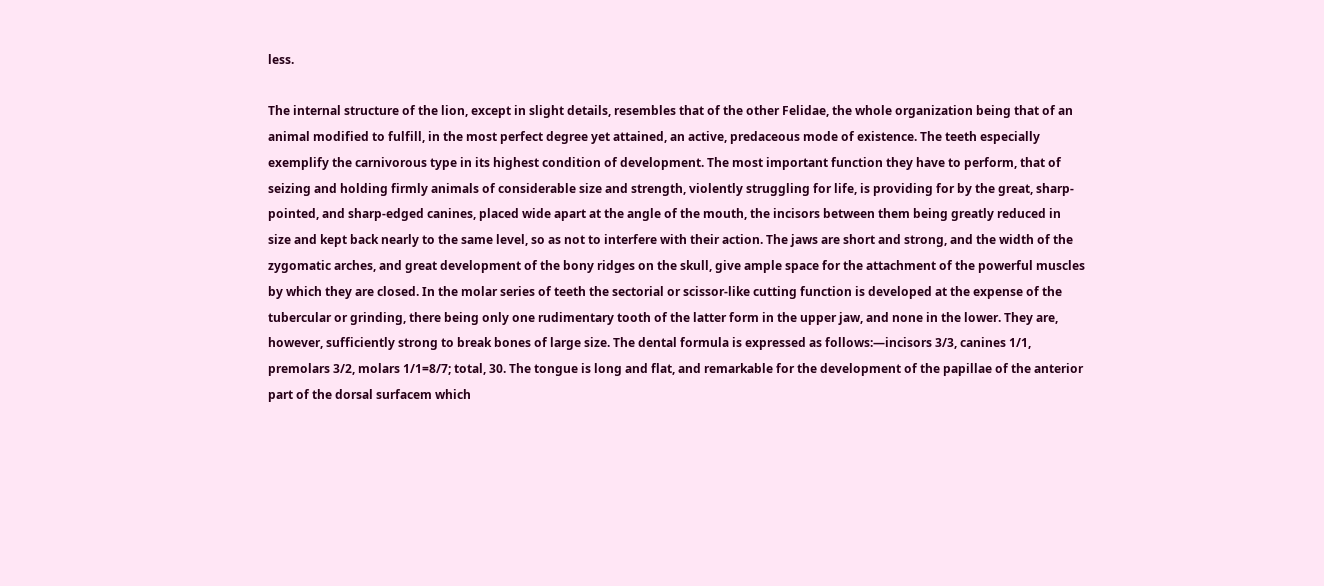less.

The internal structure of the lion, except in slight details, resembles that of the other Felidae, the whole organization being that of an animal modified to fulfill, in the most perfect degree yet attained, an active, predaceous mode of existence. The teeth especially exemplify the carnivorous type in its highest condition of development. The most important function they have to perform, that of seizing and holding firmly animals of considerable size and strength, violently struggling for life, is providing for by the great, sharp-pointed, and sharp-edged canines, placed wide apart at the angle of the mouth, the incisors between them being greatly reduced in size and kept back nearly to the same level, so as not to interfere with their action. The jaws are short and strong, and the width of the zygomatic arches, and great development of the bony ridges on the skull, give ample space for the attachment of the powerful muscles by which they are closed. In the molar series of teeth the sectorial or scissor-like cutting function is developed at the expense of the tubercular or grinding, there being only one rudimentary tooth of the latter form in the upper jaw, and none in the lower. They are, however, sufficiently strong to break bones of large size. The dental formula is expressed as follows:—incisors 3/3, canines 1/1, premolars 3/2, molars 1/1=8/7; total, 30. The tongue is long and flat, and remarkable for the development of the papillae of the anterior part of the dorsal surfacem which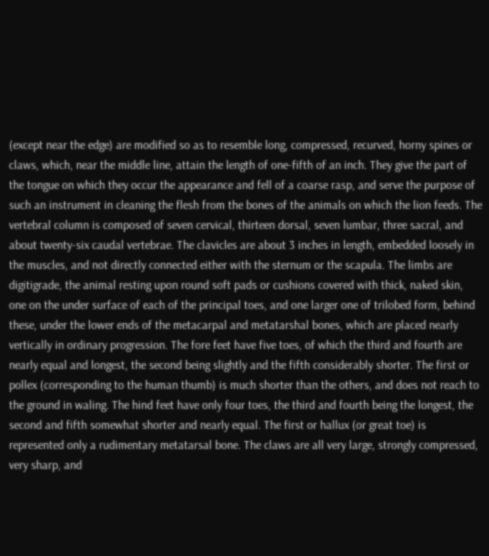(except near the edge) are modified so as to resemble long, compressed, recurved, horny spines or claws, which, near the middle line, attain the length of one-fifth of an inch. They give the part of the tongue on which they occur the appearance and fell of a coarse rasp, and serve the purpose of such an instrument in cleaning the flesh from the bones of the animals on which the lion feeds. The vertebral column is composed of seven cervical, thirteen dorsal, seven lumbar, three sacral, and about twenty-six caudal vertebrae. The clavicles are about 3 inches in length, embedded loosely in the muscles, and not directly connected either with the sternum or the scapula. The limbs are digitigrade, the animal resting upon round soft pads or cushions covered with thick, naked skin, one on the under surface of each of the principal toes, and one larger one of trilobed form, behind these, under the lower ends of the metacarpal and metatarshal bones, which are placed nearly vertically in ordinary progression. The fore feet have five toes, of which the third and fourth are nearly equal and longest, the second being slightly and the fifth considerably shorter. The first or pollex (corresponding to the human thumb) is much shorter than the others, and does not reach to the ground in waling. The hind feet have only four toes, the third and fourth being the longest, the second and fifth somewhat shorter and nearly equal. The first or hallux (or great toe) is represented only a rudimentary metatarsal bone. The claws are all very large, strongly compressed, very sharp, and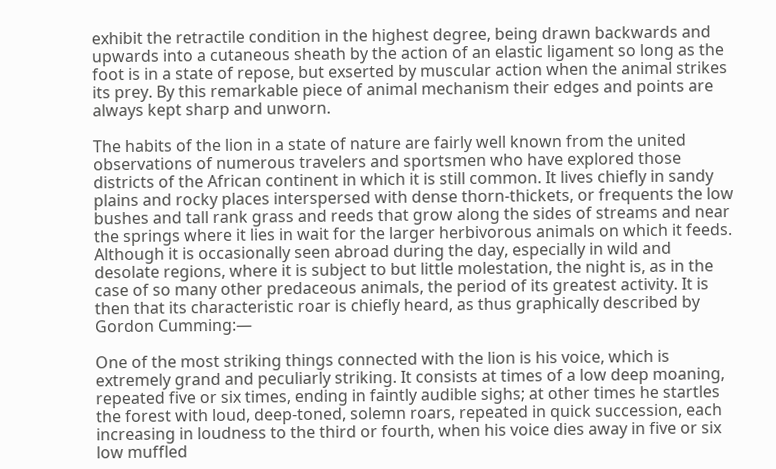exhibit the retractile condition in the highest degree, being drawn backwards and upwards into a cutaneous sheath by the action of an elastic ligament so long as the foot is in a state of repose, but exserted by muscular action when the animal strikes its prey. By this remarkable piece of animal mechanism their edges and points are always kept sharp and unworn.

The habits of the lion in a state of nature are fairly well known from the united observations of numerous travelers and sportsmen who have explored those districts of the African continent in which it is still common. It lives chiefly in sandy plains and rocky places interspersed with dense thorn-thickets, or frequents the low bushes and tall rank grass and reeds that grow along the sides of streams and near the springs where it lies in wait for the larger herbivorous animals on which it feeds. Although it is occasionally seen abroad during the day, especially in wild and desolate regions, where it is subject to but little molestation, the night is, as in the case of so many other predaceous animals, the period of its greatest activity. It is then that its characteristic roar is chiefly heard, as thus graphically described by Gordon Cumming:—

One of the most striking things connected with the lion is his voice, which is extremely grand and peculiarly striking. It consists at times of a low deep moaning, repeated five or six times, ending in faintly audible sighs; at other times he startles the forest with loud, deep-toned, solemn roars, repeated in quick succession, each increasing in loudness to the third or fourth, when his voice dies away in five or six low muffled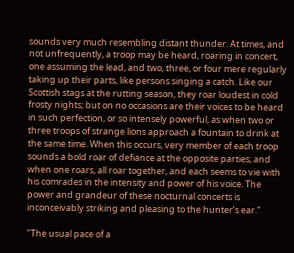sounds very much resembling distant thunder. At times, and not unfrequently, a troop may be heard, roaring in concert, one assuming the lead, and two, three, or four mere regularly taking up their parts, like persons singing a catch. Like our Scottish stags at the rutting season, they roar loudest in cold frosty nights; but on no occasions are their voices to be heard in such perfection, or so intensely powerful, as when two or three troops of strange lions approach a fountain to drink at the same time. When this occurs, very member of each troop sounds a bold roar of defiance at the opposite parties; and when one roars, all roar together, and each seems to vie with his comrades in the intensity and power of his voice. The power and grandeur of these nocturnal concerts is inconceivably striking and pleasing to the hunter’s ear."

"The usual pace of a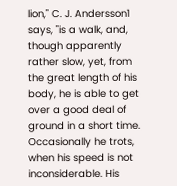lion," C. J. Andersson1 says, "is a walk, and, though apparently rather slow, yet, from the great length of his body, he is able to get over a good deal of ground in a short time. Occasionally he trots, when his speed is not inconsiderable. His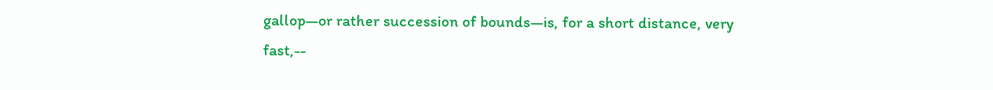gallop—or rather succession of bounds—is, for a short distance, very fast,--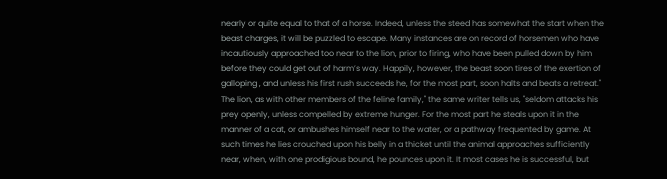nearly or quite equal to that of a horse. Indeed, unless the steed has somewhat the start when the beast charges, it will be puzzled to escape. Many instances are on record of horsemen who have incautiously approached too near to the lion, prior to firing, who have been pulled down by him before they could get out of harm’s way. Happily, however, the beast soon tires of the exertion of galloping , and unless his first rush succeeds he, for the most part, soon halts and beats a retreat." The lion, as with other members of the feline family," the same writer tells us, "seldom attacks his prey openly, unless compelled by extreme hunger. For the most part he steals upon it in the manner of a cat, or ambushes himself near to the water, or a pathway frequented by game. At such times he lies crouched upon his belly in a thicket until the animal approaches sufficiently near, when, with one prodigious bound, he pounces upon it. It most cases he is successful, but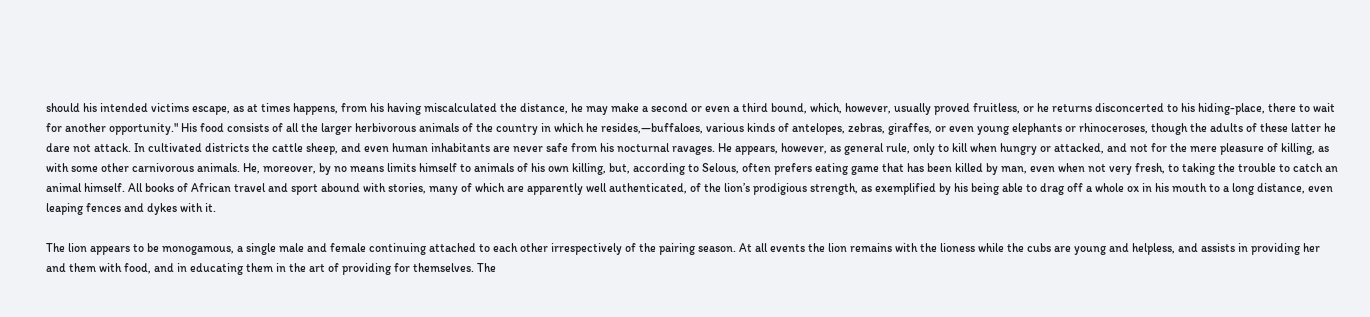should his intended victims escape, as at times happens, from his having miscalculated the distance, he may make a second or even a third bound, which, however, usually proved fruitless, or he returns disconcerted to his hiding-place, there to wait for another opportunity." His food consists of all the larger herbivorous animals of the country in which he resides,—buffaloes, various kinds of antelopes, zebras, giraffes, or even young elephants or rhinoceroses, though the adults of these latter he dare not attack. In cultivated districts the cattle sheep, and even human inhabitants are never safe from his nocturnal ravages. He appears, however, as general rule, only to kill when hungry or attacked, and not for the mere pleasure of killing, as with some other carnivorous animals. He, moreover, by no means limits himself to animals of his own killing, but, according to Selous, often prefers eating game that has been killed by man, even when not very fresh, to taking the trouble to catch an animal himself. All books of African travel and sport abound with stories, many of which are apparently well authenticated, of the lion’s prodigious strength, as exemplified by his being able to drag off a whole ox in his mouth to a long distance, even leaping fences and dykes with it.

The lion appears to be monogamous, a single male and female continuing attached to each other irrespectively of the pairing season. At all events the lion remains with the lioness while the cubs are young and helpless, and assists in providing her and them with food, and in educating them in the art of providing for themselves. The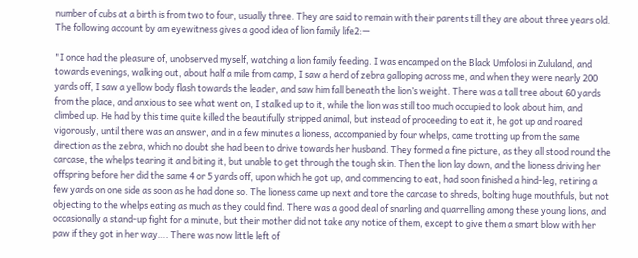number of cubs at a birth is from two to four, usually three. They are said to remain with their parents till they are about three years old. The following account by am eyewitness gives a good idea of lion family life2:—

"I once had the pleasure of, unobserved myself, watching a lion family feeding. I was encamped on the Black Umfolosi in Zululand, and towards evenings, walking out, about half a mile from camp, I saw a herd of zebra galloping across me, and when they were nearly 200 yards off, I saw a yellow body flash towards the leader, and saw him fall beneath the lion’s weight. There was a tall tree about 60 yards from the place, and anxious to see what went on, I stalked up to it, while the lion was still too much occupied to look about him, and climbed up. He had by this time quite killed the beautifully stripped animal, but instead of proceeding to eat it, he got up and roared vigorously, until there was an answer, and in a few minutes a lioness, accompanied by four whelps, came trotting up from the same direction as the zebra, which no doubt she had been to drive towards her husband. They formed a fine picture, as they all stood round the carcase, the whelps tearing it and biting it, but unable to get through the tough skin. Then the lion lay down, and the lioness driving her offspring before her did the same 4 or 5 yards off, upon which he got up, and commencing to eat, had soon finished a hind-leg, retiring a few yards on one side as soon as he had done so. The lioness came up next and tore the carcase to shreds, bolting huge mouthfuls, but not objecting to the whelps eating as much as they could find. There was a good deal of snarling and quarrelling among these young lions, and occasionally a stand-up fight for a minute, but their mother did not take any notice of them, except to give them a smart blow with her paw if they got in her way…. There was now little left of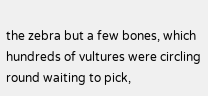the zebra but a few bones, which hundreds of vultures were circling round waiting to pick,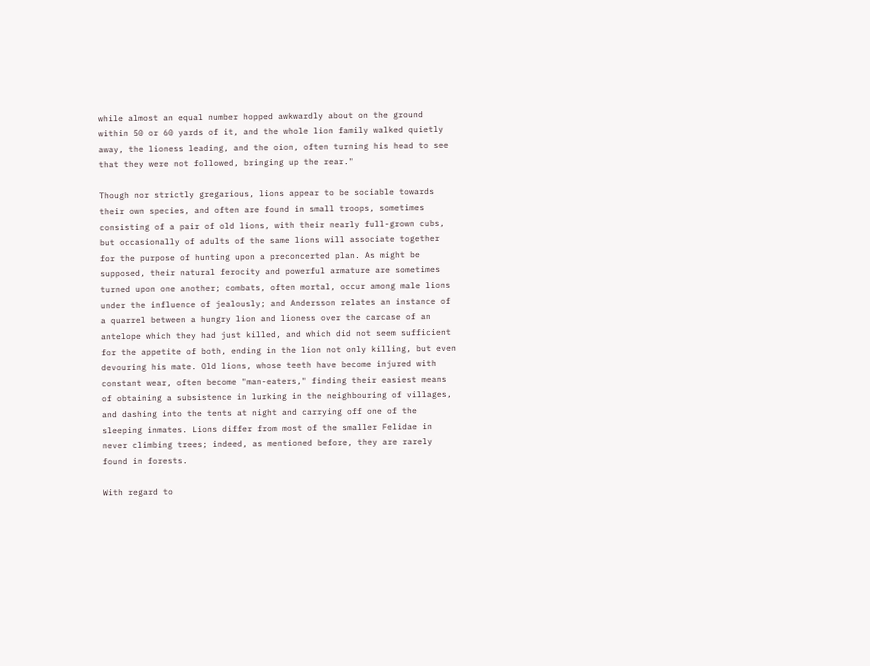while almost an equal number hopped awkwardly about on the ground within 50 or 60 yards of it, and the whole lion family walked quietly away, the lioness leading, and the oion, often turning his head to see that they were not followed, bringing up the rear."

Though nor strictly gregarious, lions appear to be sociable towards their own species, and often are found in small troops, sometimes consisting of a pair of old lions, with their nearly full-grown cubs, but occasionally of adults of the same lions will associate together for the purpose of hunting upon a preconcerted plan. As might be supposed, their natural ferocity and powerful armature are sometimes turned upon one another; combats, often mortal, occur among male lions under the influence of jealously; and Andersson relates an instance of a quarrel between a hungry lion and lioness over the carcase of an antelope which they had just killed, and which did not seem sufficient for the appetite of both, ending in the lion not only killing, but even devouring his mate. Old lions, whose teeth have become injured with constant wear, often become "man-eaters," finding their easiest means of obtaining a subsistence in lurking in the neighbouring of villages, and dashing into the tents at night and carrying off one of the sleeping inmates. Lions differ from most of the smaller Felidae in never climbing trees; indeed, as mentioned before, they are rarely found in forests.

With regard to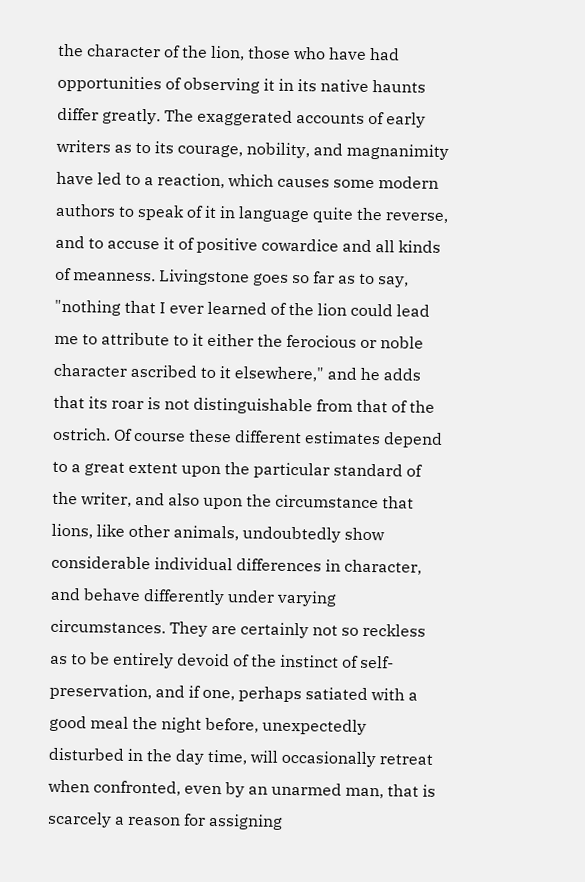the character of the lion, those who have had opportunities of observing it in its native haunts differ greatly. The exaggerated accounts of early writers as to its courage, nobility, and magnanimity have led to a reaction, which causes some modern authors to speak of it in language quite the reverse, and to accuse it of positive cowardice and all kinds of meanness. Livingstone goes so far as to say, "nothing that I ever learned of the lion could lead me to attribute to it either the ferocious or noble character ascribed to it elsewhere," and he adds that its roar is not distinguishable from that of the ostrich. Of course these different estimates depend to a great extent upon the particular standard of the writer, and also upon the circumstance that lions, like other animals, undoubtedly show considerable individual differences in character, and behave differently under varying circumstances. They are certainly not so reckless as to be entirely devoid of the instinct of self-preservation, and if one, perhaps satiated with a good meal the night before, unexpectedly disturbed in the day time, will occasionally retreat when confronted, even by an unarmed man, that is scarcely a reason for assigning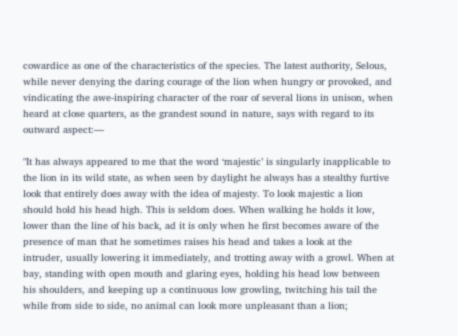cowardice as one of the characteristics of the species. The latest authority, Selous, while never denying the daring courage of the lion when hungry or provoked, and vindicating the awe-inspiring character of the roar of several lions in unison, when heard at close quarters, as the grandest sound in nature, says with regard to its outward aspect:—

"It has always appeared to me that the word ‘majestic’ is singularly inapplicable to the lion in its wild state, as when seen by daylight he always has a stealthy furtive look that entirely does away with the idea of majesty. To look majestic a lion should hold his head high. This is seldom does. When walking he holds it low, lower than the line of his back, ad it is only when he first becomes aware of the presence of man that he sometimes raises his head and takes a look at the intruder, usually lowering it immediately, and trotting away with a growl. When at bay, standing with open mouth and glaring eyes, holding his head low between his shoulders, and keeping up a continuous low growling, twitching his tail the while from side to side, no animal can look more unpleasant than a lion;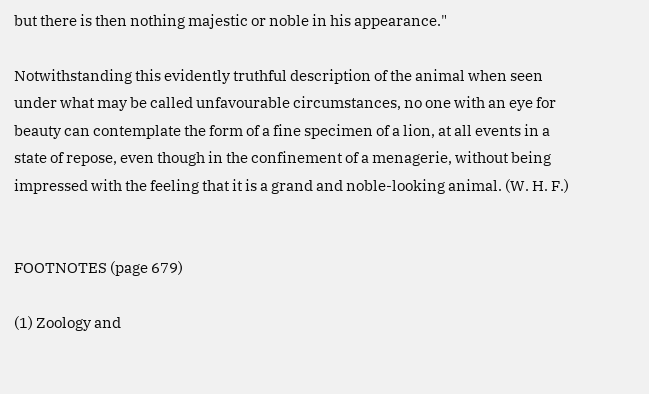but there is then nothing majestic or noble in his appearance."

Notwithstanding this evidently truthful description of the animal when seen under what may be called unfavourable circumstances, no one with an eye for beauty can contemplate the form of a fine specimen of a lion, at all events in a state of repose, even though in the confinement of a menagerie, without being impressed with the feeling that it is a grand and noble-looking animal. (W. H. F.)


FOOTNOTES (page 679)

(1) Zoology and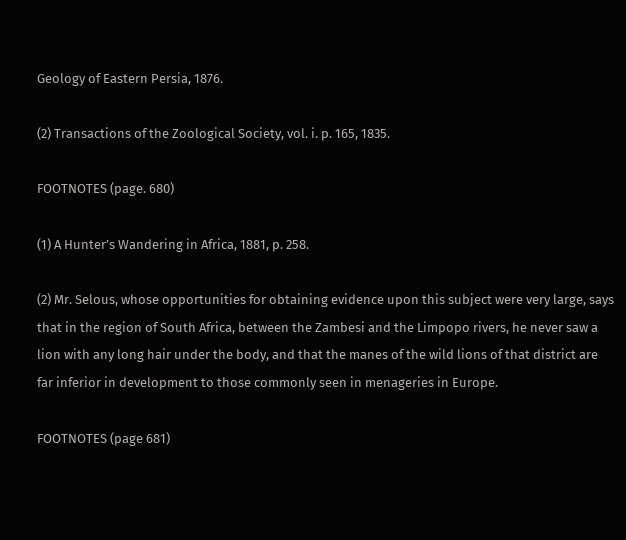Geology of Eastern Persia, 1876.

(2) Transactions of the Zoological Society, vol. i. p. 165, 1835.

FOOTNOTES (page. 680)

(1) A Hunter’s Wandering in Africa, 1881, p. 258.

(2) Mr. Selous, whose opportunities for obtaining evidence upon this subject were very large, says that in the region of South Africa, between the Zambesi and the Limpopo rivers, he never saw a lion with any long hair under the body, and that the manes of the wild lions of that district are far inferior in development to those commonly seen in menageries in Europe.

FOOTNOTES (page 681)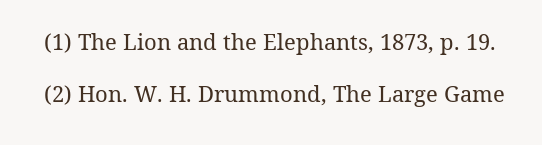(1) The Lion and the Elephants, 1873, p. 19.

(2) Hon. W. H. Drummond, The Large Game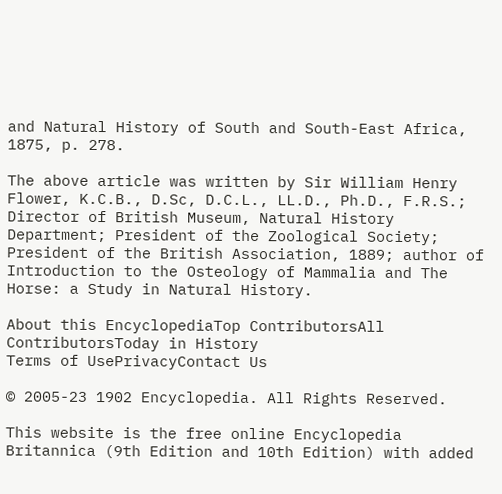and Natural History of South and South-East Africa, 1875, p. 278.

The above article was written by Sir William Henry Flower, K.C.B., D.Sc, D.C.L., LL.D., Ph.D., F.R.S.; Director of British Museum, Natural History Department; President of the Zoological Society; President of the British Association, 1889; author of Introduction to the Osteology of Mammalia and The Horse: a Study in Natural History.

About this EncyclopediaTop ContributorsAll ContributorsToday in History
Terms of UsePrivacyContact Us

© 2005-23 1902 Encyclopedia. All Rights Reserved.

This website is the free online Encyclopedia Britannica (9th Edition and 10th Edition) with added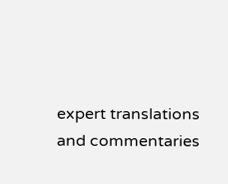expert translations and commentaries